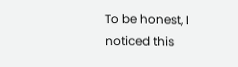To be honest, I noticed this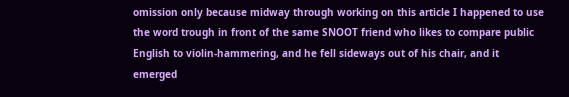omission only because midway through working on this article I happened to use the word trough in front of the same SNOOT friend who likes to compare public English to violin-hammering, and he fell sideways out of his chair, and it emerged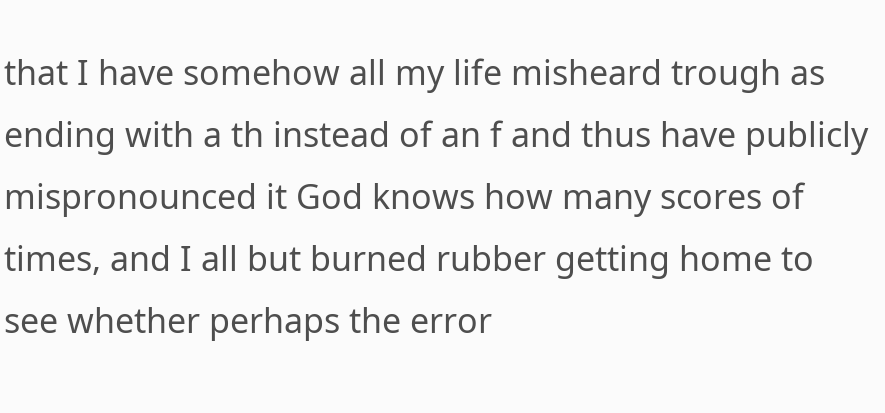that I have somehow all my life misheard trough as ending with a th instead of an f and thus have publicly mispronounced it God knows how many scores of times, and I all but burned rubber getting home to see whether perhaps the error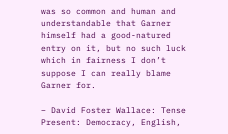was so common and human and understandable that Garner himself had a good-natured entry on it, but no such luck which in fairness I don’t suppose I can really blame Garner for.

– David Foster Wallace: Tense Present: Democracy, English,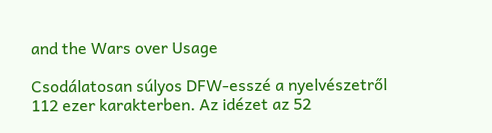and the Wars over Usage

Csodálatosan súlyos DFW-esszé a nyelvészetről 112 ezer karakterben. Az idézet az 52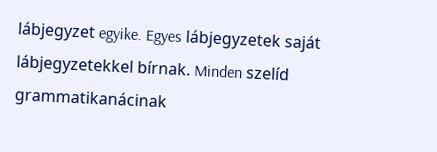lábjegyzet egyike. Egyes lábjegyzetek saját lábjegyzetekkel bírnak. Minden szelíd grammatikanácinak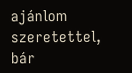ajánlom szeretettel, bár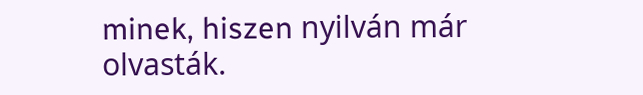minek, hiszen nyilván már olvasták.